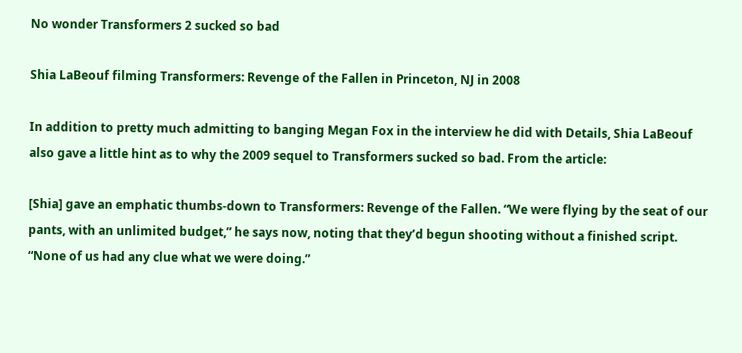No wonder Transformers 2 sucked so bad

Shia LaBeouf filming Transformers: Revenge of the Fallen in Princeton, NJ in 2008

In addition to pretty much admitting to banging Megan Fox in the interview he did with Details, Shia LaBeouf also gave a little hint as to why the 2009 sequel to Transformers sucked so bad. From the article:

[Shia] gave an emphatic thumbs-down to Transformers: Revenge of the Fallen. “We were flying by the seat of our pants, with an unlimited budget,” he says now, noting that they’d begun shooting without a finished script. “None of us had any clue what we were doing.”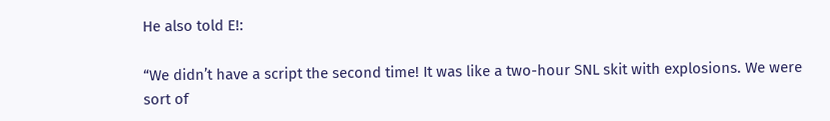He also told E!:

“We didn’t have a script the second time! It was like a two-hour SNL skit with explosions. We were sort of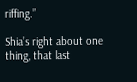riffing.”

Shia’s right about one thing, that last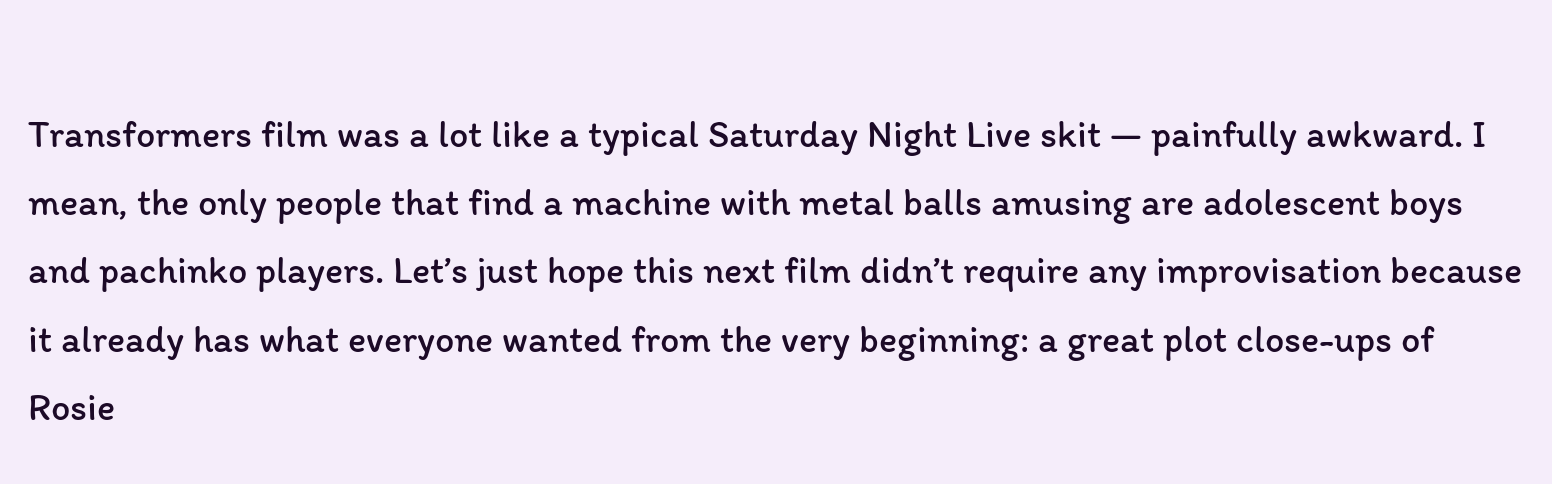Transformers film was a lot like a typical Saturday Night Live skit — painfully awkward. I mean, the only people that find a machine with metal balls amusing are adolescent boys and pachinko players. Let’s just hope this next film didn’t require any improvisation because it already has what everyone wanted from the very beginning: a great plot close-ups of Rosie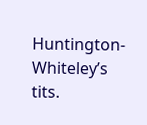Huntington-Whiteley’s tits.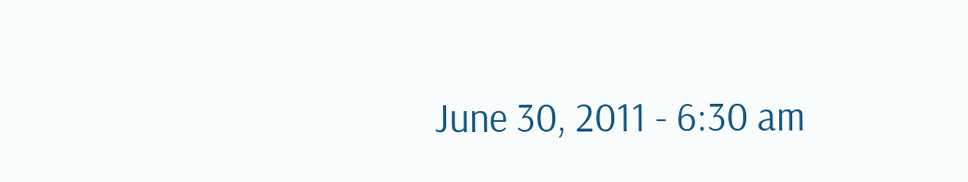June 30, 2011 - 6:30 am